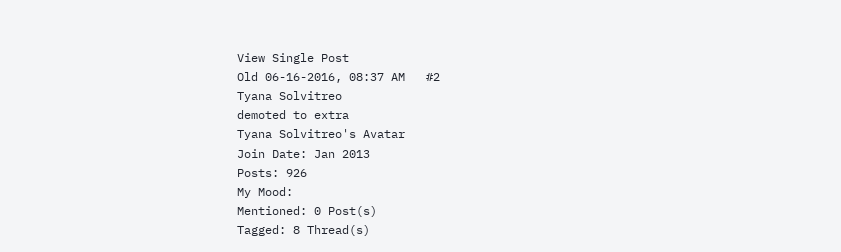View Single Post
Old 06-16-2016, 08:37 AM   #2
Tyana Solvitreo
demoted to extra
Tyana Solvitreo's Avatar
Join Date: Jan 2013
Posts: 926
My Mood:
Mentioned: 0 Post(s)
Tagged: 8 Thread(s)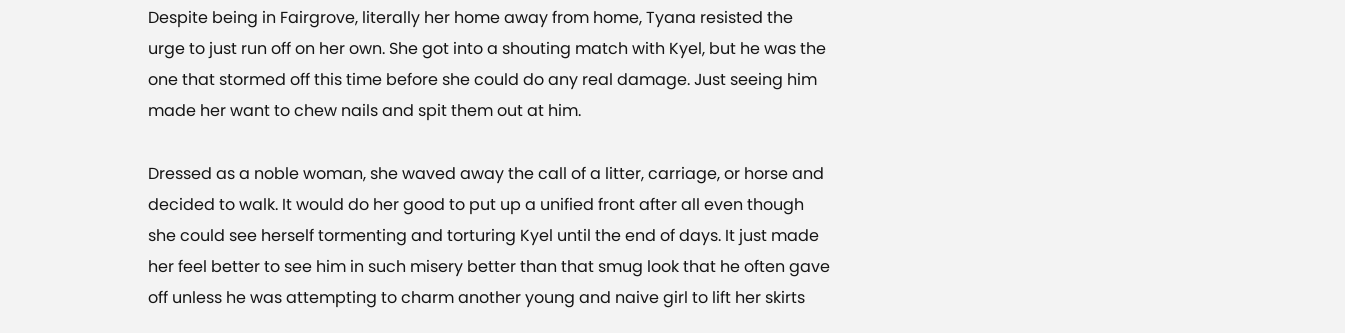Despite being in Fairgrove, literally her home away from home, Tyana resisted the urge to just run off on her own. She got into a shouting match with Kyel, but he was the one that stormed off this time before she could do any real damage. Just seeing him made her want to chew nails and spit them out at him.

Dressed as a noble woman, she waved away the call of a litter, carriage, or horse and decided to walk. It would do her good to put up a unified front after all even though she could see herself tormenting and torturing Kyel until the end of days. It just made her feel better to see him in such misery better than that smug look that he often gave off unless he was attempting to charm another young and naive girl to lift her skirts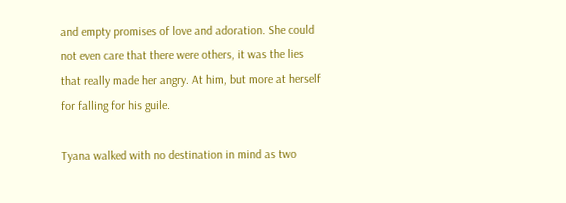and empty promises of love and adoration. She could not even care that there were others, it was the lies that really made her angry. At him, but more at herself for falling for his guile.

Tyana walked with no destination in mind as two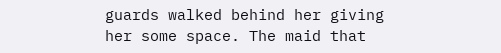guards walked behind her giving her some space. The maid that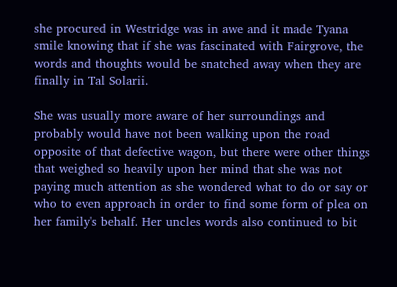she procured in Westridge was in awe and it made Tyana smile knowing that if she was fascinated with Fairgrove, the words and thoughts would be snatched away when they are finally in Tal Solarii.

She was usually more aware of her surroundings and probably would have not been walking upon the road opposite of that defective wagon, but there were other things that weighed so heavily upon her mind that she was not paying much attention as she wondered what to do or say or who to even approach in order to find some form of plea on her family's behalf. Her uncles words also continued to bit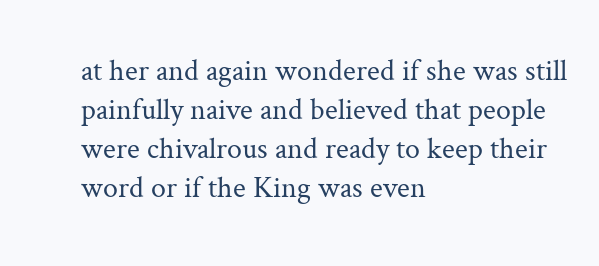at her and again wondered if she was still painfully naive and believed that people were chivalrous and ready to keep their word or if the King was even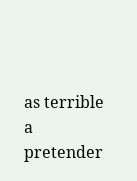as terrible a pretender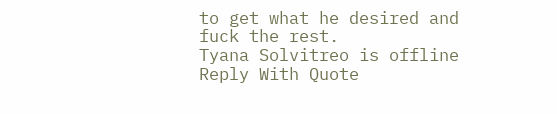to get what he desired and fuck the rest.
Tyana Solvitreo is offline   Reply With Quote